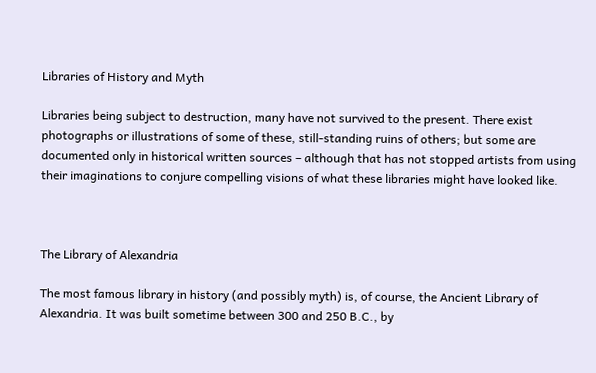Libraries of History and Myth

Libraries being subject to destruction, many have not survived to the present. There exist photographs or illustrations of some of these, still-standing ruins of others; but some are documented only in historical written sources – although that has not stopped artists from using their imaginations to conjure compelling visions of what these libraries might have looked like.



The Library of Alexandria

The most famous library in history (and possibly myth) is, of course, the Ancient Library of Alexandria. It was built sometime between 300 and 250 B.C., by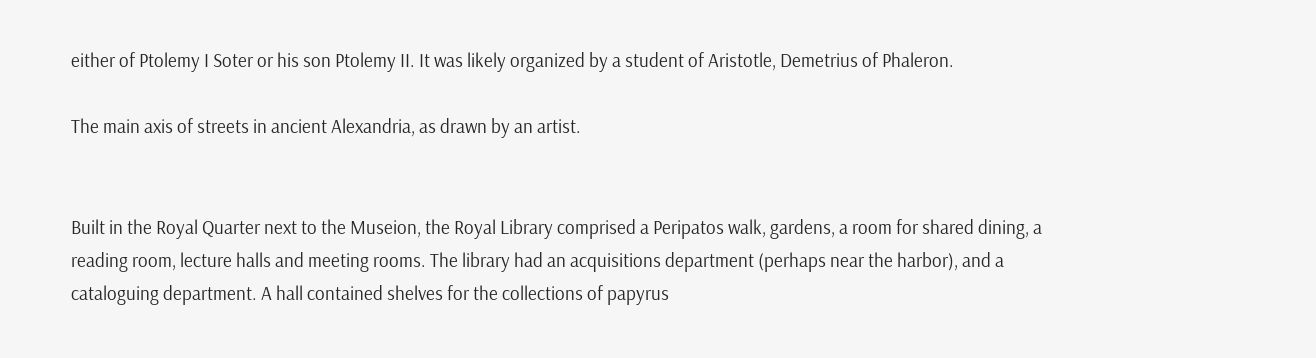either of Ptolemy I Soter or his son Ptolemy II. It was likely organized by a student of Aristotle, Demetrius of Phaleron.

The main axis of streets in ancient Alexandria, as drawn by an artist.


Built in the Royal Quarter next to the Museion, the Royal Library comprised a Peripatos walk, gardens, a room for shared dining, a reading room, lecture halls and meeting rooms. The library had an acquisitions department (perhaps near the harbor), and a cataloguing department. A hall contained shelves for the collections of papyrus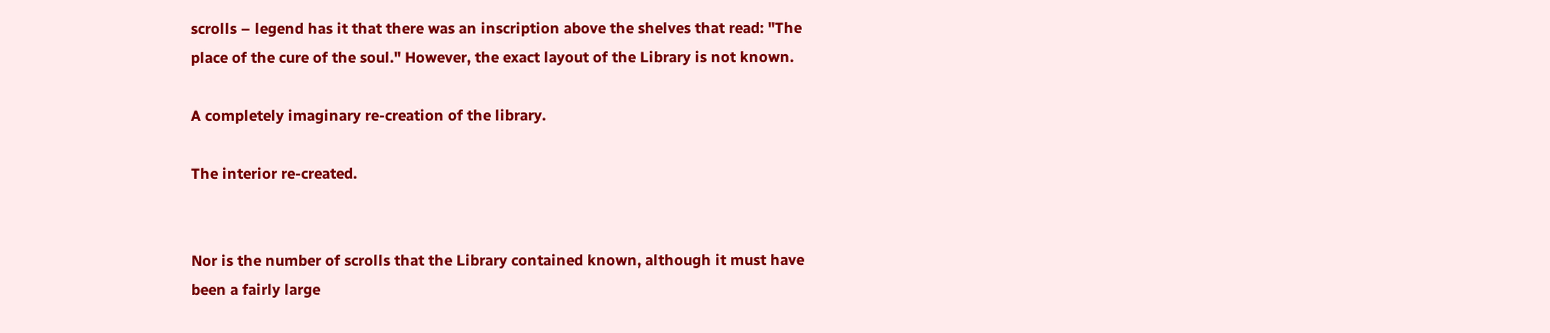scrolls – legend has it that there was an inscription above the shelves that read: "The place of the cure of the soul." However, the exact layout of the Library is not known.

A completely imaginary re-creation of the library.

The interior re-created.


Nor is the number of scrolls that the Library contained known, although it must have been a fairly large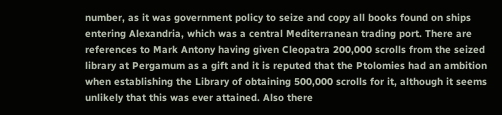number, as it was government policy to seize and copy all books found on ships entering Alexandria, which was a central Mediterranean trading port. There are references to Mark Antony having given Cleopatra 200,000 scrolls from the seized library at Pergamum as a gift and it is reputed that the Ptolomies had an ambition when establishing the Library of obtaining 500,000 scrolls for it, although it seems unlikely that this was ever attained. Also there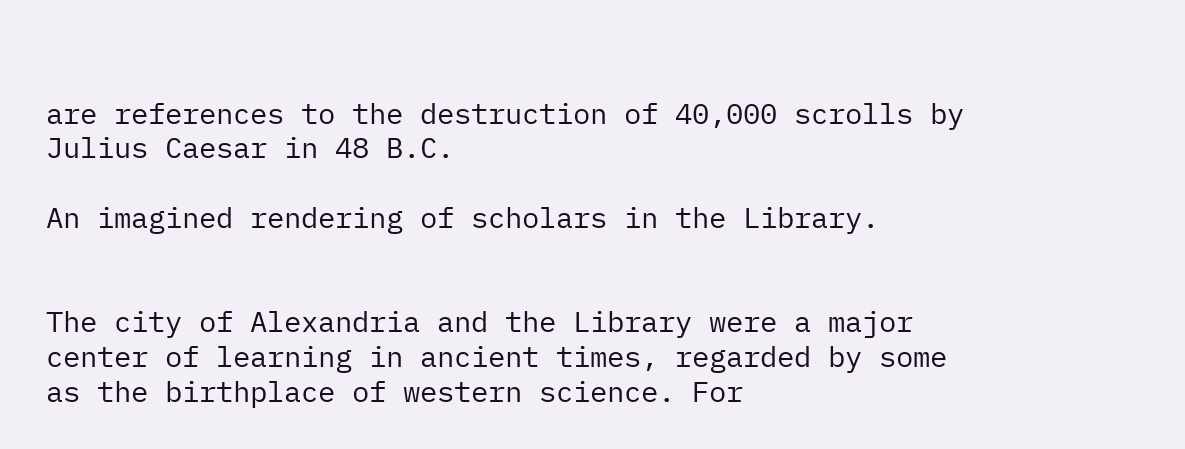are references to the destruction of 40,000 scrolls by Julius Caesar in 48 B.C.

An imagined rendering of scholars in the Library.


The city of Alexandria and the Library were a major center of learning in ancient times, regarded by some as the birthplace of western science. For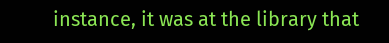instance, it was at the library that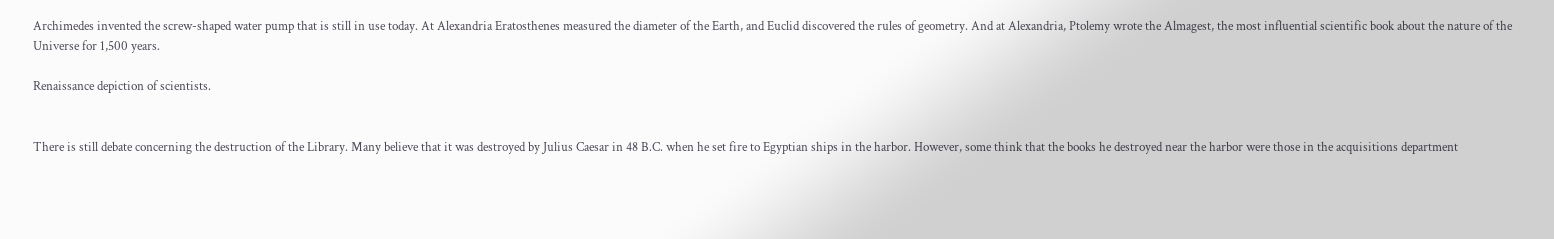Archimedes invented the screw-shaped water pump that is still in use today. At Alexandria Eratosthenes measured the diameter of the Earth, and Euclid discovered the rules of geometry. And at Alexandria, Ptolemy wrote the Almagest, the most influential scientific book about the nature of the Universe for 1,500 years.

Renaissance depiction of scientists.


There is still debate concerning the destruction of the Library. Many believe that it was destroyed by Julius Caesar in 48 B.C. when he set fire to Egyptian ships in the harbor. However, some think that the books he destroyed near the harbor were those in the acquisitions department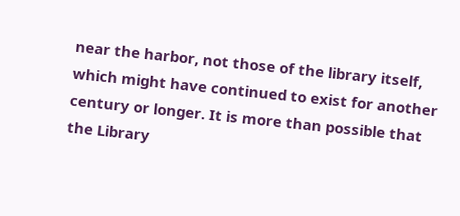near the harbor, not those of the library itself, which might have continued to exist for another century or longer. It is more than possible that the Library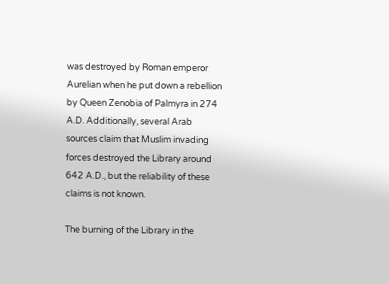was destroyed by Roman emperor Aurelian when he put down a rebellion by Queen Zenobia of Palmyra in 274 A.D. Additionally, several Arab sources claim that Muslim invading forces destroyed the Library around 642 A.D., but the reliability of these claims is not known.

The burning of the Library in the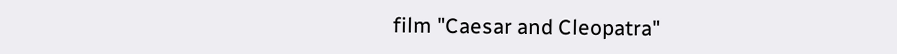film "Caesar and Cleopatra"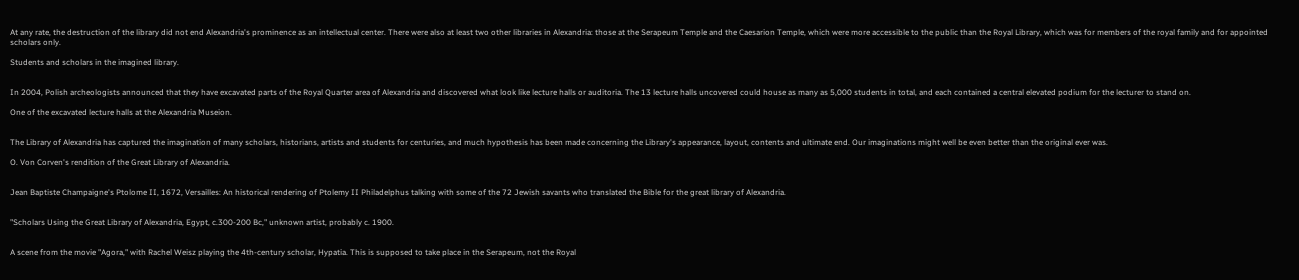At any rate, the destruction of the library did not end Alexandria's prominence as an intellectual center. There were also at least two other libraries in Alexandria: those at the Serapeum Temple and the Caesarion Temple, which were more accessible to the public than the Royal Library, which was for members of the royal family and for appointed scholars only.

Students and scholars in the imagined library.


In 2004, Polish archeologists announced that they have excavated parts of the Royal Quarter area of Alexandria and discovered what look like lecture halls or auditoria. The 13 lecture halls uncovered could house as many as 5,000 students in total, and each contained a central elevated podium for the lecturer to stand on.

One of the excavated lecture halls at the Alexandria Museion.


The Library of Alexandria has captured the imagination of many scholars, historians, artists and students for centuries, and much hypothesis has been made concerning the Library's appearance, layout, contents and ultimate end. Our imaginations might well be even better than the original ever was.

O. Von Corven's rendition of the Great Library of Alexandria.


Jean Baptiste Champaigne's Ptolome II, 1672, Versailles: An historical rendering of Ptolemy II Philadelphus talking with some of the 72 Jewish savants who translated the Bible for the great library of Alexandria.


"Scholars Using the Great Library of Alexandria, Egypt, c.300-200 Bc," unknown artist, probably c. 1900.


A scene from the movie "Agora," with Rachel Weisz playing the 4th-century scholar, Hypatia. This is supposed to take place in the Serapeum, not the Royal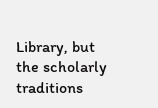Library, but the scholarly traditions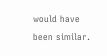would have been similar.